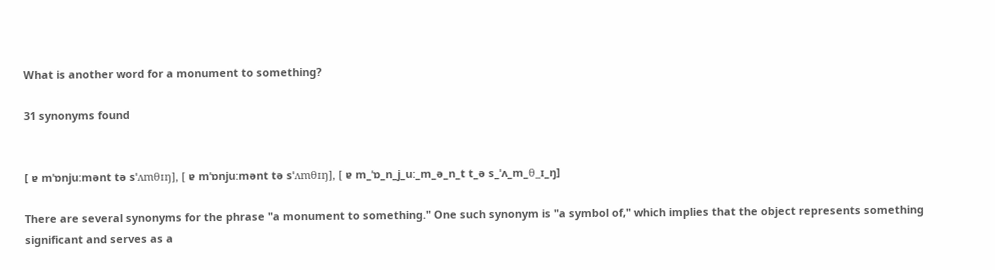What is another word for a monument to something?

31 synonyms found


[ ɐ mˈɒnjuːmənt tə sˈʌmθɪŋ], [ ɐ mˈɒnjuːmənt tə sˈʌmθɪŋ], [ ɐ m_ˈɒ_n_j_uː_m_ə_n_t t_ə s_ˈʌ_m_θ_ɪ_ŋ]

There are several synonyms for the phrase "a monument to something." One such synonym is "a symbol of," which implies that the object represents something significant and serves as a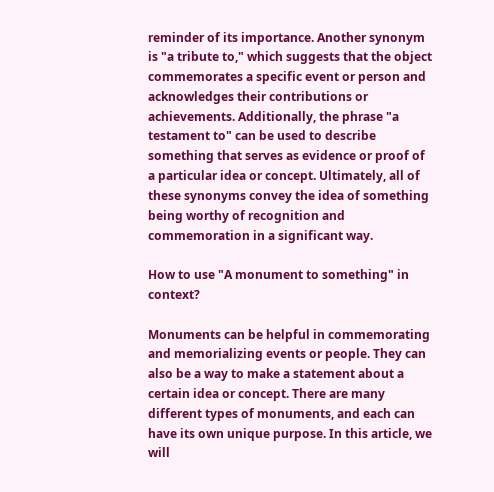reminder of its importance. Another synonym is "a tribute to," which suggests that the object commemorates a specific event or person and acknowledges their contributions or achievements. Additionally, the phrase "a testament to" can be used to describe something that serves as evidence or proof of a particular idea or concept. Ultimately, all of these synonyms convey the idea of something being worthy of recognition and commemoration in a significant way.

How to use "A monument to something" in context?

Monuments can be helpful in commemorating and memorializing events or people. They can also be a way to make a statement about a certain idea or concept. There are many different types of monuments, and each can have its own unique purpose. In this article, we will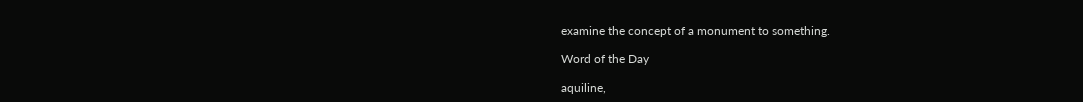examine the concept of a monument to something.

Word of the Day

aquiline,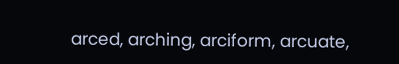arced, arching, arciform, arcuate,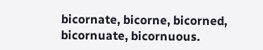bicornate, bicorne, bicorned, bicornuate, bicornuous.